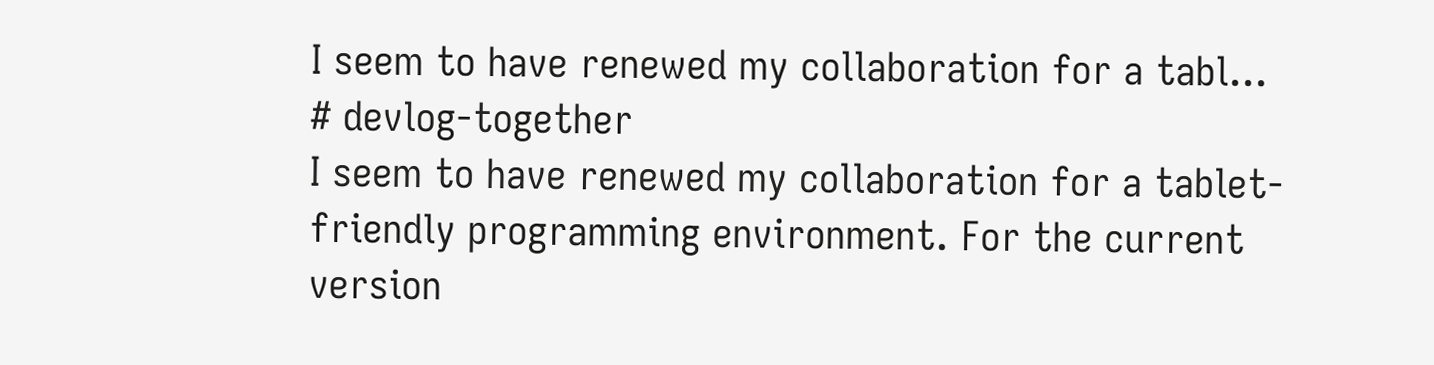I seem to have renewed my collaboration for a tabl...
# devlog-together
I seem to have renewed my collaboration for a tablet-friendly programming environment. For the current version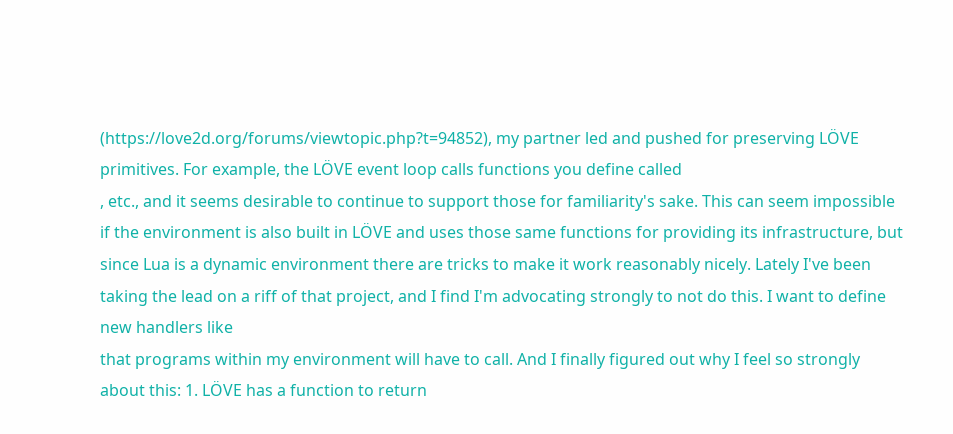(https://love2d.org/forums/viewtopic.php?t=94852), my partner led and pushed for preserving LÖVE primitives. For example, the LÖVE event loop calls functions you define called
, etc., and it seems desirable to continue to support those for familiarity's sake. This can seem impossible if the environment is also built in LÖVE and uses those same functions for providing its infrastructure, but since Lua is a dynamic environment there are tricks to make it work reasonably nicely. Lately I've been taking the lead on a riff of that project, and I find I'm advocating strongly to not do this. I want to define new handlers like
that programs within my environment will have to call. And I finally figured out why I feel so strongly about this: 1. LÖVE has a function to return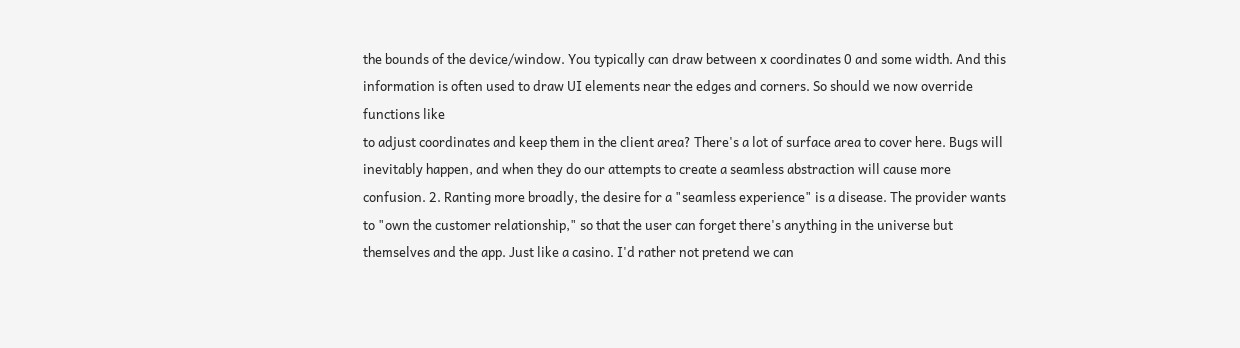the bounds of the device/window. You typically can draw between x coordinates 0 and some width. And this information is often used to draw UI elements near the edges and corners. So should we now override functions like
to adjust coordinates and keep them in the client area? There's a lot of surface area to cover here. Bugs will inevitably happen, and when they do our attempts to create a seamless abstraction will cause more confusion. 2. Ranting more broadly, the desire for a "seamless experience" is a disease. The provider wants to "own the customer relationship," so that the user can forget there's anything in the universe but themselves and the app. Just like a casino. I'd rather not pretend we can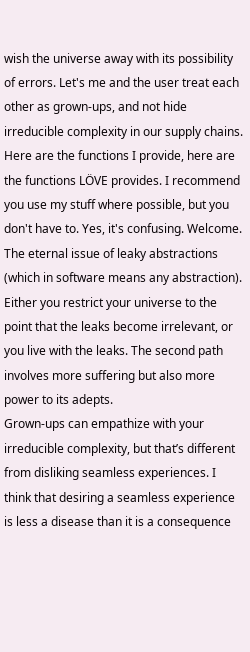wish the universe away with its possibility of errors. Let's me and the user treat each other as grown-ups, and not hide irreducible complexity in our supply chains. Here are the functions I provide, here are the functions LÖVE provides. I recommend you use my stuff where possible, but you don't have to. Yes, it's confusing. Welcome.
The eternal issue of leaky abstractions (which in software means any abstraction). Either you restrict your universe to the point that the leaks become irrelevant, or you live with the leaks. The second path involves more suffering but also more power to its adepts.
Grown-ups can empathize with your irreducible complexity, but that’s different from disliking seamless experiences. I think that desiring a seamless experience is less a disease than it is a consequence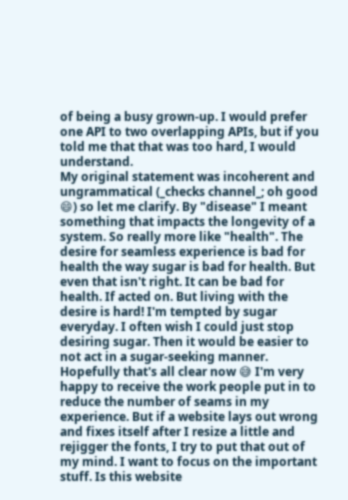of being a busy grown-up. I would prefer one API to two overlapping APIs, but if you told me that that was too hard, I would understand.
My original statement was incoherent and ungrammatical (_checks channel_; oh good 😄) so let me clarify. By "disease" I meant something that impacts the longevity of a system. So really more like "health". The desire for seamless experience is bad for health the way sugar is bad for health. But even that isn't right. It can be bad for health. If acted on. But living with the desire is hard! I'm tempted by sugar everyday. I often wish I could just stop desiring sugar. Then it would be easier to not act in a sugar-seeking manner. Hopefully that's all clear now 😅 I'm very happy to receive the work people put in to reduce the number of seams in my experience. But if a website lays out wrong and fixes itself after I resize a little and rejigger the fonts, I try to put that out of my mind. I want to focus on the important stuff. Is this website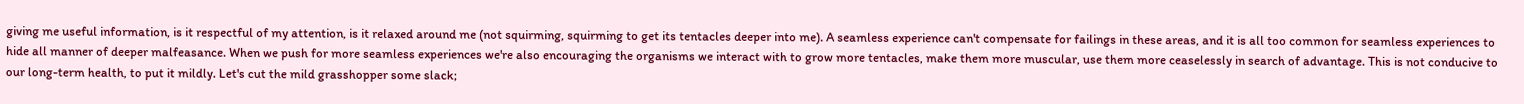giving me useful information, is it respectful of my attention, is it relaxed around me (not squirming, squirming to get its tentacles deeper into me). A seamless experience can't compensate for failings in these areas, and it is all too common for seamless experiences to hide all manner of deeper malfeasance. When we push for more seamless experiences we're also encouraging the organisms we interact with to grow more tentacles, make them more muscular, use them more ceaselessly in search of advantage. This is not conducive to our long-term health, to put it mildly. Let's cut the mild grasshopper some slack;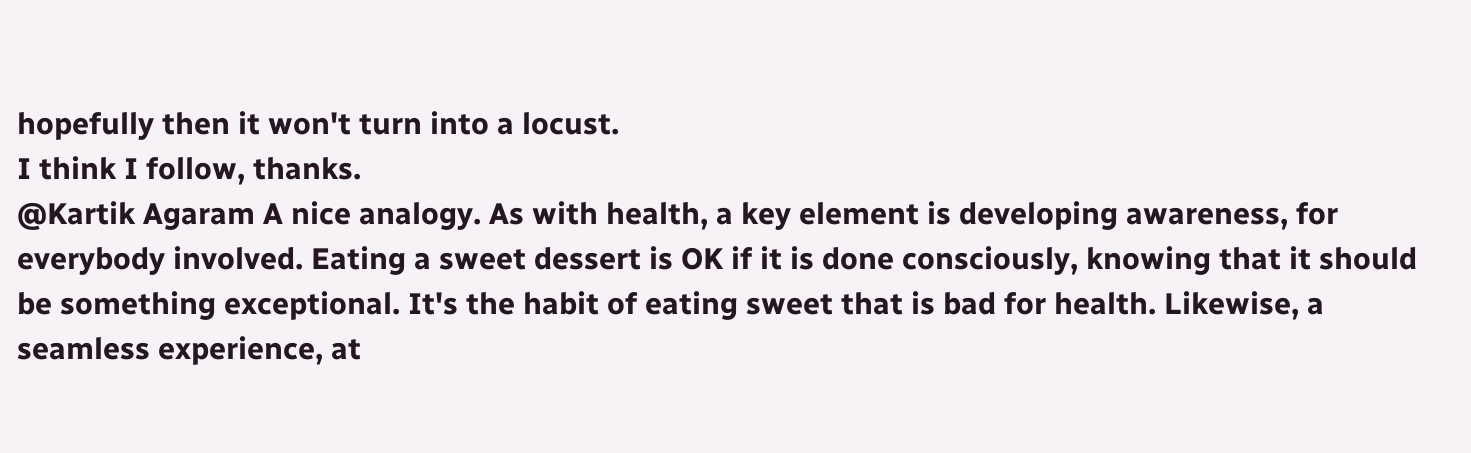hopefully then it won't turn into a locust.
I think I follow, thanks.
@Kartik Agaram A nice analogy. As with health, a key element is developing awareness, for everybody involved. Eating a sweet dessert is OK if it is done consciously, knowing that it should be something exceptional. It's the habit of eating sweet that is bad for health. Likewise, a seamless experience, at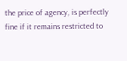the price of agency, is perfectly fine if it remains restricted to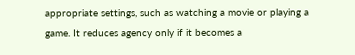appropriate settings, such as watching a movie or playing a game. It reduces agency only if it becomes a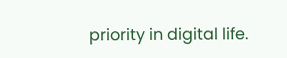priority in digital life.